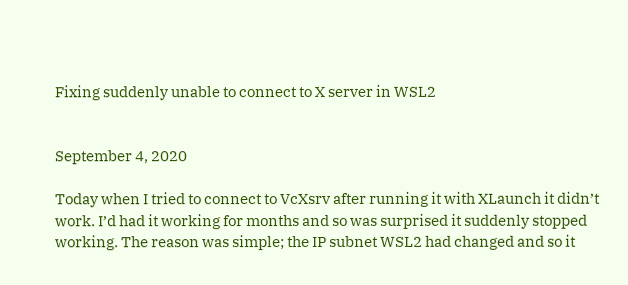Fixing suddenly unable to connect to X server in WSL2


September 4, 2020

Today when I tried to connect to VcXsrv after running it with XLaunch it didn’t work. I’d had it working for months and so was surprised it suddenly stopped working. The reason was simple; the IP subnet WSL2 had changed and so it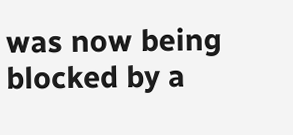was now being blocked by a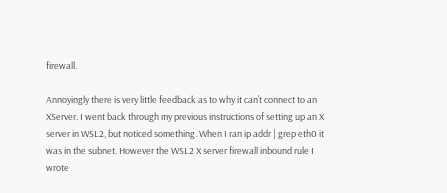firewall.

Annoyingly there is very little feedback as to why it can’t connect to an XServer. I went back through my previous instructions of setting up an X server in WSL2, but noticed something. When I ran ip addr | grep eth0 it was in the subnet. However the WSL2 X server firewall inbound rule I wrote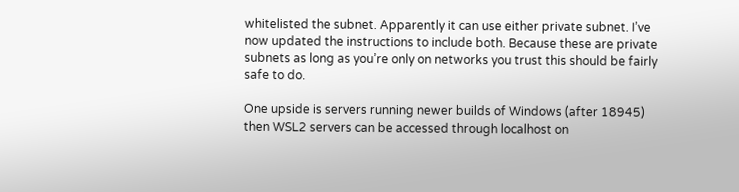whitelisted the subnet. Apparently it can use either private subnet. I’ve now updated the instructions to include both. Because these are private subnets as long as you’re only on networks you trust this should be fairly safe to do.

One upside is servers running newer builds of Windows (after 18945) then WSL2 servers can be accessed through localhost on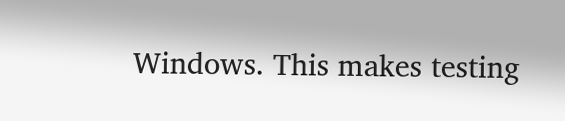Windows. This makes testing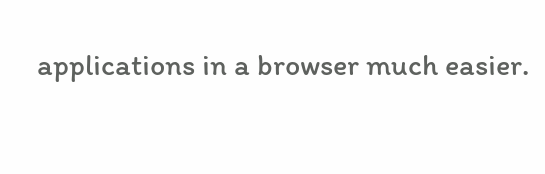applications in a browser much easier.